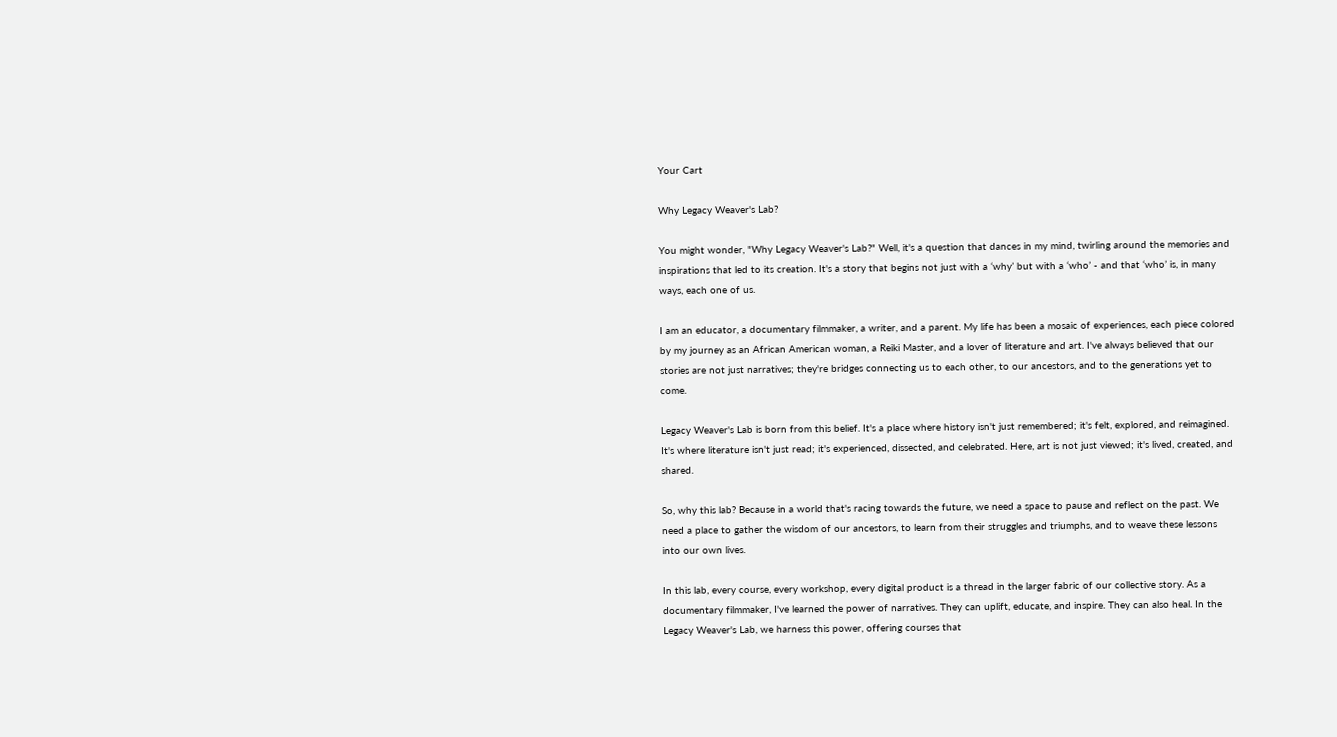Your Cart

Why Legacy Weaver's Lab?

You might wonder, "Why Legacy Weaver's Lab?" Well, it's a question that dances in my mind, twirling around the memories and inspirations that led to its creation. It's a story that begins not just with a ‘why’ but with a ‘who’ - and that ‘who’ is, in many ways, each one of us.

I am an educator, a documentary filmmaker, a writer, and a parent. My life has been a mosaic of experiences, each piece colored by my journey as an African American woman, a Reiki Master, and a lover of literature and art. I've always believed that our stories are not just narratives; they're bridges connecting us to each other, to our ancestors, and to the generations yet to come.

Legacy Weaver's Lab is born from this belief. It's a place where history isn't just remembered; it's felt, explored, and reimagined. It's where literature isn't just read; it's experienced, dissected, and celebrated. Here, art is not just viewed; it's lived, created, and shared.

So, why this lab? Because in a world that's racing towards the future, we need a space to pause and reflect on the past. We need a place to gather the wisdom of our ancestors, to learn from their struggles and triumphs, and to weave these lessons into our own lives.

In this lab, every course, every workshop, every digital product is a thread in the larger fabric of our collective story. As a documentary filmmaker, I've learned the power of narratives. They can uplift, educate, and inspire. They can also heal. In the Legacy Weaver's Lab, we harness this power, offering courses that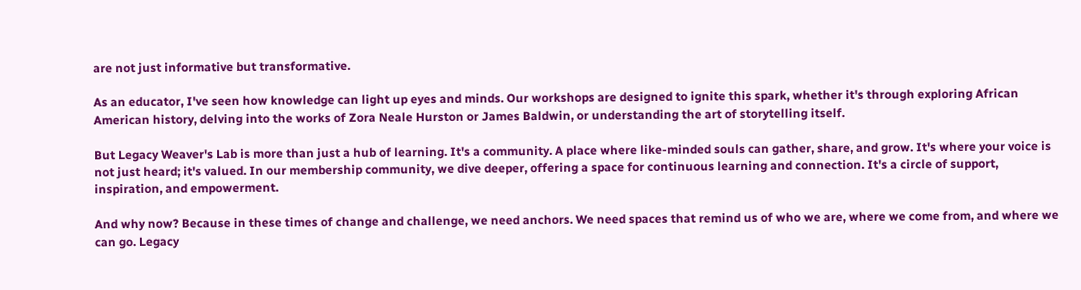are not just informative but transformative.

As an educator, I've seen how knowledge can light up eyes and minds. Our workshops are designed to ignite this spark, whether it's through exploring African American history, delving into the works of Zora Neale Hurston or James Baldwin, or understanding the art of storytelling itself.

But Legacy Weaver's Lab is more than just a hub of learning. It's a community. A place where like-minded souls can gather, share, and grow. It's where your voice is not just heard; it's valued. In our membership community, we dive deeper, offering a space for continuous learning and connection. It's a circle of support, inspiration, and empowerment.

And why now? Because in these times of change and challenge, we need anchors. We need spaces that remind us of who we are, where we come from, and where we can go. Legacy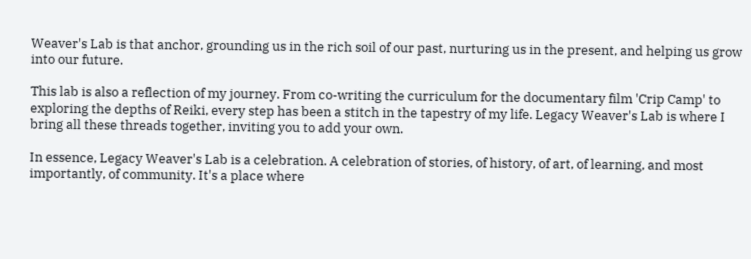Weaver's Lab is that anchor, grounding us in the rich soil of our past, nurturing us in the present, and helping us grow into our future.

This lab is also a reflection of my journey. From co-writing the curriculum for the documentary film 'Crip Camp' to exploring the depths of Reiki, every step has been a stitch in the tapestry of my life. Legacy Weaver's Lab is where I bring all these threads together, inviting you to add your own.

In essence, Legacy Weaver's Lab is a celebration. A celebration of stories, of history, of art, of learning, and most importantly, of community. It's a place where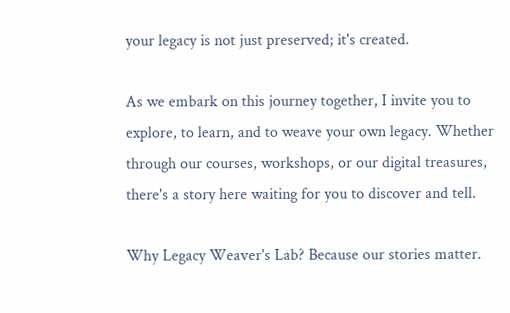your legacy is not just preserved; it's created.

As we embark on this journey together, I invite you to explore, to learn, and to weave your own legacy. Whether through our courses, workshops, or our digital treasures, there's a story here waiting for you to discover and tell.

Why Legacy Weaver's Lab? Because our stories matter.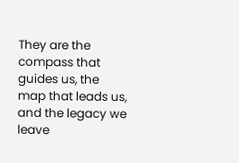They are the compass that guides us, the map that leads us, and the legacy we leave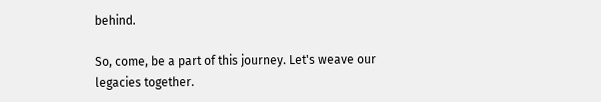behind.

So, come, be a part of this journey. Let's weave our legacies together.